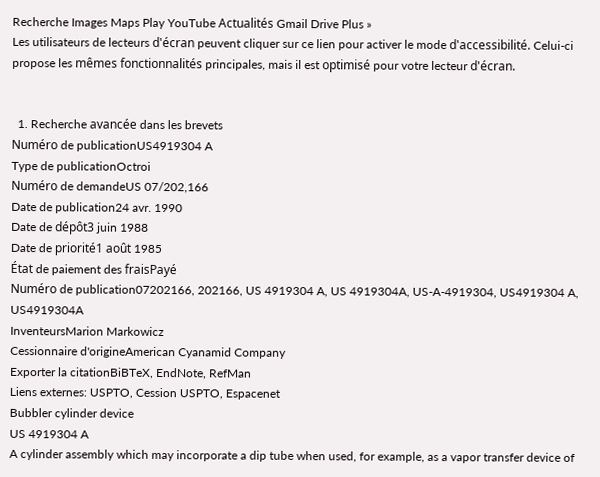Recherche Images Maps Play YouTube Actualités Gmail Drive Plus »
Les utilisateurs de lecteurs d'écran peuvent cliquer sur ce lien pour activer le mode d'accessibilité. Celui-ci propose les mêmes fonctionnalités principales, mais il est optimisé pour votre lecteur d'écran.


  1. Recherche avancée dans les brevets
Numéro de publicationUS4919304 A
Type de publicationOctroi
Numéro de demandeUS 07/202,166
Date de publication24 avr. 1990
Date de dépôt3 juin 1988
Date de priorité1 août 1985
État de paiement des fraisPayé
Numéro de publication07202166, 202166, US 4919304 A, US 4919304A, US-A-4919304, US4919304 A, US4919304A
InventeursMarion Markowicz
Cessionnaire d'origineAmerican Cyanamid Company
Exporter la citationBiBTeX, EndNote, RefMan
Liens externes: USPTO, Cession USPTO, Espacenet
Bubbler cylinder device
US 4919304 A
A cylinder assembly which may incorporate a dip tube when used, for example, as a vapor transfer device of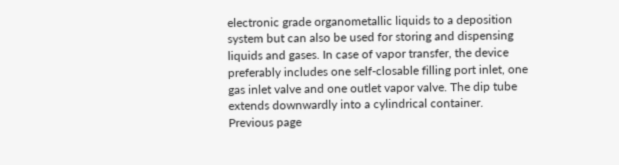electronic grade organometallic liquids to a deposition system but can also be used for storing and dispensing liquids and gases. In case of vapor transfer, the device preferably includes one self-closable filling port inlet, one gas inlet valve and one outlet vapor valve. The dip tube extends downwardly into a cylindrical container.
Previous page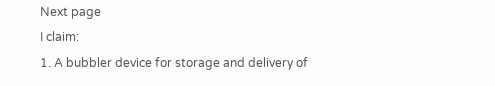Next page
I claim:
1. A bubbler device for storage and delivery of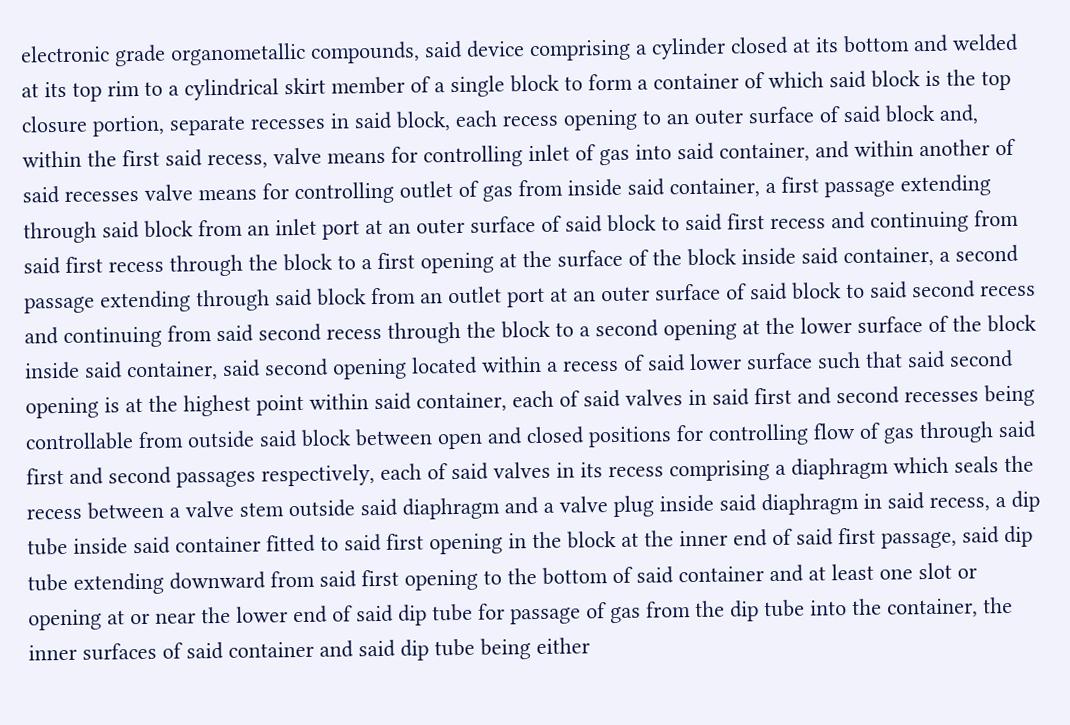electronic grade organometallic compounds, said device comprising a cylinder closed at its bottom and welded at its top rim to a cylindrical skirt member of a single block to form a container of which said block is the top closure portion, separate recesses in said block, each recess opening to an outer surface of said block and, within the first said recess, valve means for controlling inlet of gas into said container, and within another of said recesses valve means for controlling outlet of gas from inside said container, a first passage extending through said block from an inlet port at an outer surface of said block to said first recess and continuing from said first recess through the block to a first opening at the surface of the block inside said container, a second passage extending through said block from an outlet port at an outer surface of said block to said second recess and continuing from said second recess through the block to a second opening at the lower surface of the block inside said container, said second opening located within a recess of said lower surface such that said second opening is at the highest point within said container, each of said valves in said first and second recesses being controllable from outside said block between open and closed positions for controlling flow of gas through said first and second passages respectively, each of said valves in its recess comprising a diaphragm which seals the recess between a valve stem outside said diaphragm and a valve plug inside said diaphragm in said recess, a dip tube inside said container fitted to said first opening in the block at the inner end of said first passage, said dip tube extending downward from said first opening to the bottom of said container and at least one slot or opening at or near the lower end of said dip tube for passage of gas from the dip tube into the container, the inner surfaces of said container and said dip tube being either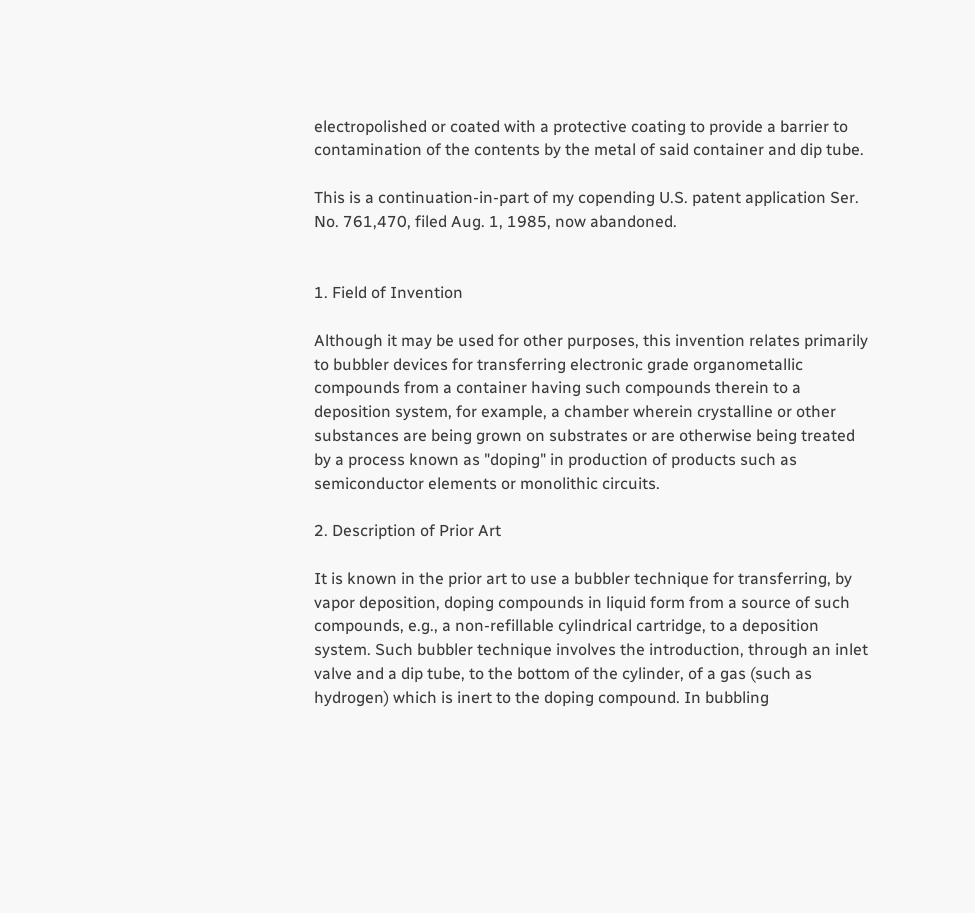electropolished or coated with a protective coating to provide a barrier to contamination of the contents by the metal of said container and dip tube.

This is a continuation-in-part of my copending U.S. patent application Ser. No. 761,470, filed Aug. 1, 1985, now abandoned.


1. Field of Invention

Although it may be used for other purposes, this invention relates primarily to bubbler devices for transferring electronic grade organometallic compounds from a container having such compounds therein to a deposition system, for example, a chamber wherein crystalline or other substances are being grown on substrates or are otherwise being treated by a process known as "doping" in production of products such as semiconductor elements or monolithic circuits.

2. Description of Prior Art

It is known in the prior art to use a bubbler technique for transferring, by vapor deposition, doping compounds in liquid form from a source of such compounds, e.g., a non-refillable cylindrical cartridge, to a deposition system. Such bubbler technique involves the introduction, through an inlet valve and a dip tube, to the bottom of the cylinder, of a gas (such as hydrogen) which is inert to the doping compound. In bubbling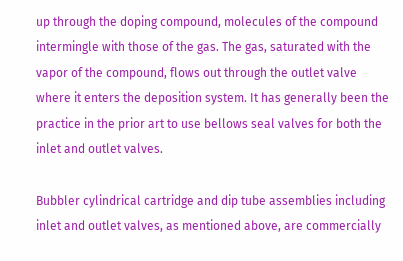up through the doping compound, molecules of the compound intermingle with those of the gas. The gas, saturated with the vapor of the compound, flows out through the outlet valve where it enters the deposition system. It has generally been the practice in the prior art to use bellows seal valves for both the inlet and outlet valves.

Bubbler cylindrical cartridge and dip tube assemblies including inlet and outlet valves, as mentioned above, are commercially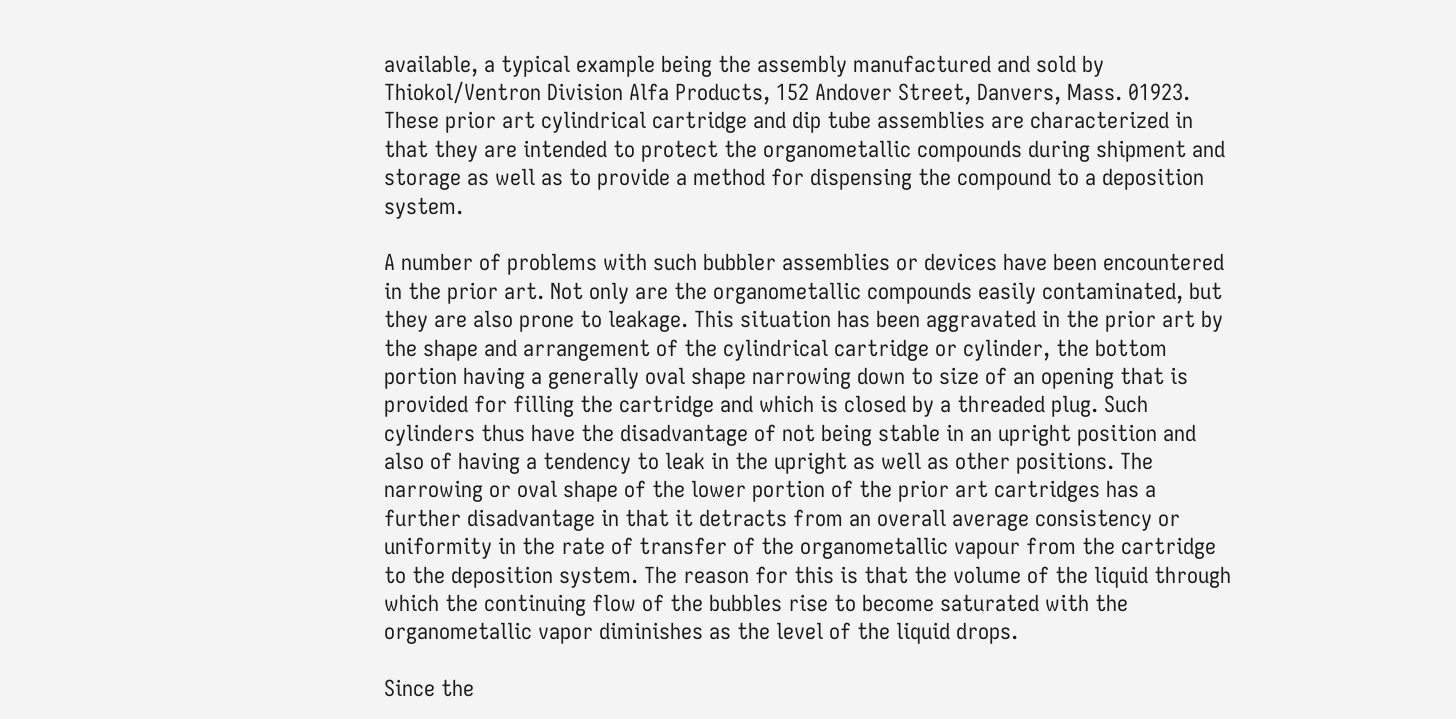available, a typical example being the assembly manufactured and sold by Thiokol/Ventron Division Alfa Products, 152 Andover Street, Danvers, Mass. 01923. These prior art cylindrical cartridge and dip tube assemblies are characterized in that they are intended to protect the organometallic compounds during shipment and storage as well as to provide a method for dispensing the compound to a deposition system.

A number of problems with such bubbler assemblies or devices have been encountered in the prior art. Not only are the organometallic compounds easily contaminated, but they are also prone to leakage. This situation has been aggravated in the prior art by the shape and arrangement of the cylindrical cartridge or cylinder, the bottom portion having a generally oval shape narrowing down to size of an opening that is provided for filling the cartridge and which is closed by a threaded plug. Such cylinders thus have the disadvantage of not being stable in an upright position and also of having a tendency to leak in the upright as well as other positions. The narrowing or oval shape of the lower portion of the prior art cartridges has a further disadvantage in that it detracts from an overall average consistency or uniformity in the rate of transfer of the organometallic vapour from the cartridge to the deposition system. The reason for this is that the volume of the liquid through which the continuing flow of the bubbles rise to become saturated with the organometallic vapor diminishes as the level of the liquid drops.

Since the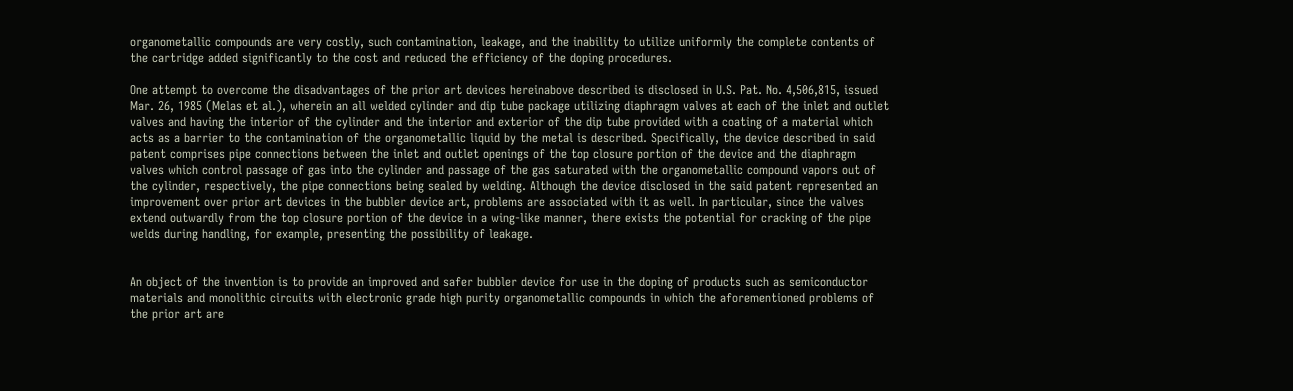organometallic compounds are very costly, such contamination, leakage, and the inability to utilize uniformly the complete contents of the cartridge added significantly to the cost and reduced the efficiency of the doping procedures.

One attempt to overcome the disadvantages of the prior art devices hereinabove described is disclosed in U.S. Pat. No. 4,506,815, issued Mar. 26, 1985 (Melas et al.), wherein an all welded cylinder and dip tube package utilizing diaphragm valves at each of the inlet and outlet valves and having the interior of the cylinder and the interior and exterior of the dip tube provided with a coating of a material which acts as a barrier to the contamination of the organometallic liquid by the metal is described. Specifically, the device described in said patent comprises pipe connections between the inlet and outlet openings of the top closure portion of the device and the diaphragm valves which control passage of gas into the cylinder and passage of the gas saturated with the organometallic compound vapors out of the cylinder, respectively, the pipe connections being sealed by welding. Although the device disclosed in the said patent represented an improvement over prior art devices in the bubbler device art, problems are associated with it as well. In particular, since the valves extend outwardly from the top closure portion of the device in a wing-like manner, there exists the potential for cracking of the pipe welds during handling, for example, presenting the possibility of leakage.


An object of the invention is to provide an improved and safer bubbler device for use in the doping of products such as semiconductor materials and monolithic circuits with electronic grade high purity organometallic compounds in which the aforementioned problems of the prior art are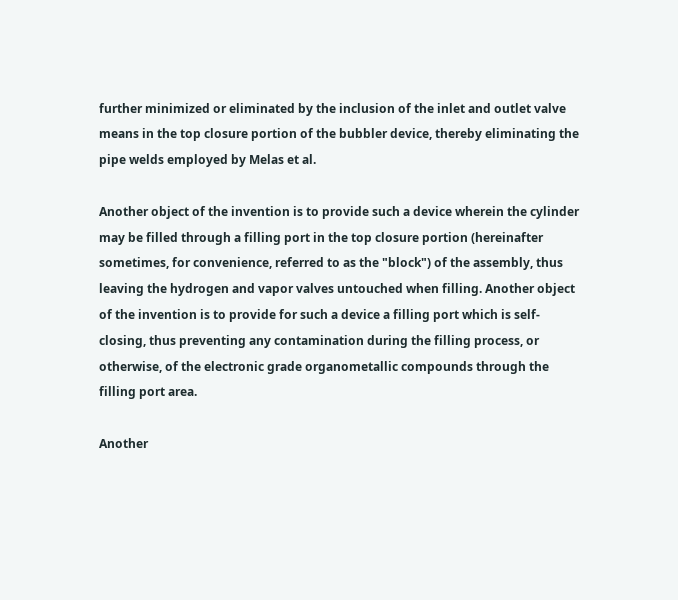further minimized or eliminated by the inclusion of the inlet and outlet valve means in the top closure portion of the bubbler device, thereby eliminating the pipe welds employed by Melas et al.

Another object of the invention is to provide such a device wherein the cylinder may be filled through a filling port in the top closure portion (hereinafter sometimes, for convenience, referred to as the "block") of the assembly, thus leaving the hydrogen and vapor valves untouched when filling. Another object of the invention is to provide for such a device a filling port which is self-closing, thus preventing any contamination during the filling process, or otherwise, of the electronic grade organometallic compounds through the filling port area.

Another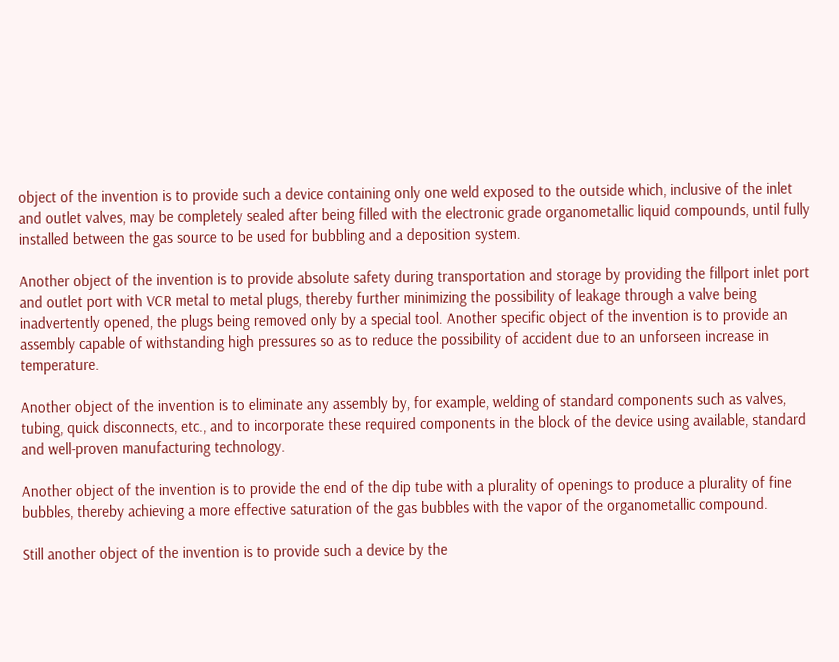object of the invention is to provide such a device containing only one weld exposed to the outside which, inclusive of the inlet and outlet valves, may be completely sealed after being filled with the electronic grade organometallic liquid compounds, until fully installed between the gas source to be used for bubbling and a deposition system.

Another object of the invention is to provide absolute safety during transportation and storage by providing the fillport inlet port and outlet port with VCR metal to metal plugs, thereby further minimizing the possibility of leakage through a valve being inadvertently opened, the plugs being removed only by a special tool. Another specific object of the invention is to provide an assembly capable of withstanding high pressures so as to reduce the possibility of accident due to an unforseen increase in temperature.

Another object of the invention is to eliminate any assembly by, for example, welding of standard components such as valves, tubing, quick disconnects, etc., and to incorporate these required components in the block of the device using available, standard and well-proven manufacturing technology.

Another object of the invention is to provide the end of the dip tube with a plurality of openings to produce a plurality of fine bubbles, thereby achieving a more effective saturation of the gas bubbles with the vapor of the organometallic compound.

Still another object of the invention is to provide such a device by the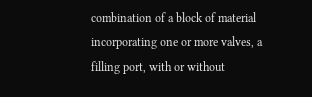combination of a block of material incorporating one or more valves, a filling port, with or without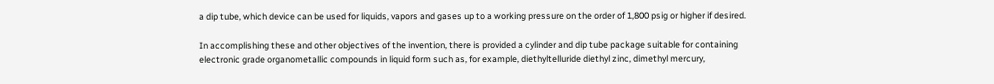a dip tube, which device can be used for liquids, vapors and gases up to a working pressure on the order of 1,800 psig or higher if desired.

In accomplishing these and other objectives of the invention, there is provided a cylinder and dip tube package suitable for containing electronic grade organometallic compounds in liquid form such as, for example, diethyltelluride diethyl zinc, dimethyl mercury,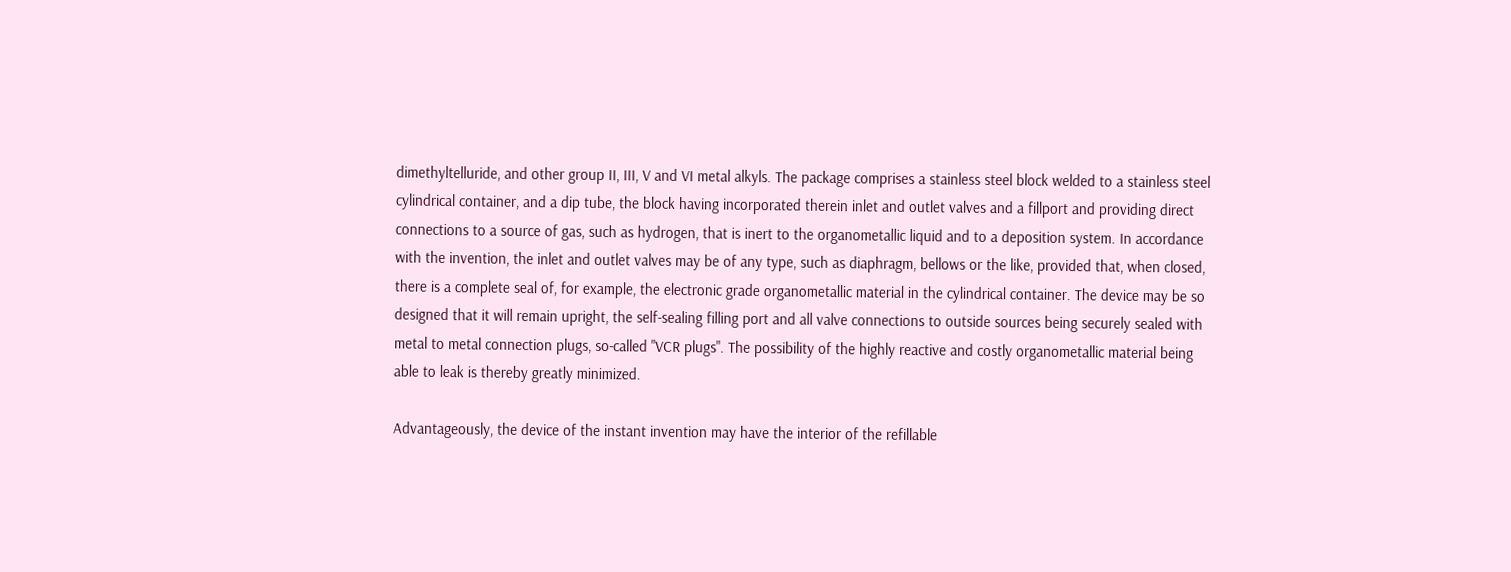dimethyltelluride, and other group II, III, V and VI metal alkyls. The package comprises a stainless steel block welded to a stainless steel cylindrical container, and a dip tube, the block having incorporated therein inlet and outlet valves and a fillport and providing direct connections to a source of gas, such as hydrogen, that is inert to the organometallic liquid and to a deposition system. In accordance with the invention, the inlet and outlet valves may be of any type, such as diaphragm, bellows or the like, provided that, when closed, there is a complete seal of, for example, the electronic grade organometallic material in the cylindrical container. The device may be so designed that it will remain upright, the self-sealing filling port and all valve connections to outside sources being securely sealed with metal to metal connection plugs, so-called "VCR plugs". The possibility of the highly reactive and costly organometallic material being able to leak is thereby greatly minimized.

Advantageously, the device of the instant invention may have the interior of the refillable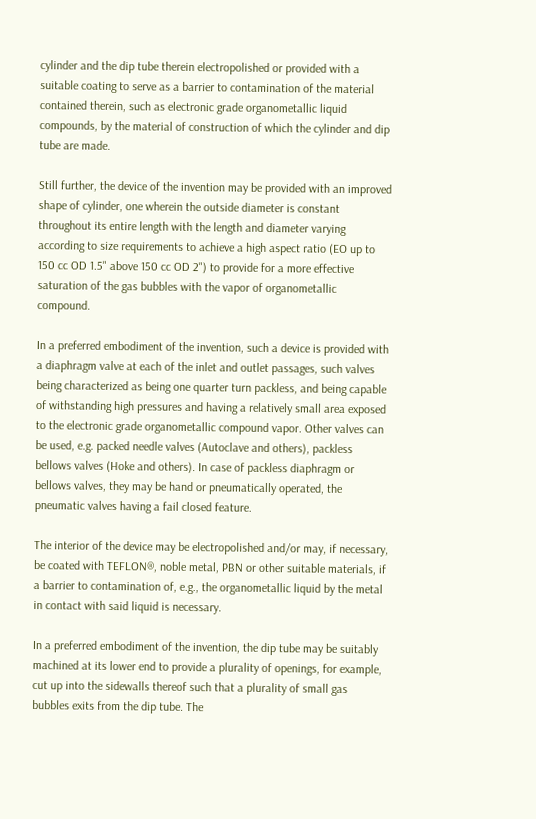cylinder and the dip tube therein electropolished or provided with a suitable coating to serve as a barrier to contamination of the material contained therein, such as electronic grade organometallic liquid compounds, by the material of construction of which the cylinder and dip tube are made.

Still further, the device of the invention may be provided with an improved shape of cylinder, one wherein the outside diameter is constant throughout its entire length with the length and diameter varying according to size requirements to achieve a high aspect ratio (EO up to 150 cc OD 1.5" above 150 cc OD 2") to provide for a more effective saturation of the gas bubbles with the vapor of organometallic compound.

In a preferred embodiment of the invention, such a device is provided with a diaphragm valve at each of the inlet and outlet passages, such valves being characterized as being one quarter turn packless, and being capable of withstanding high pressures and having a relatively small area exposed to the electronic grade organometallic compound vapor. Other valves can be used, e.g. packed needle valves (Autoclave and others), packless bellows valves (Hoke and others). In case of packless diaphragm or bellows valves, they may be hand or pneumatically operated, the pneumatic valves having a fail closed feature.

The interior of the device may be electropolished and/or may, if necessary, be coated with TEFLON®, noble metal, PBN or other suitable materials, if a barrier to contamination of, e.g., the organometallic liquid by the metal in contact with said liquid is necessary.

In a preferred embodiment of the invention, the dip tube may be suitably machined at its lower end to provide a plurality of openings, for example, cut up into the sidewalls thereof such that a plurality of small gas bubbles exits from the dip tube. The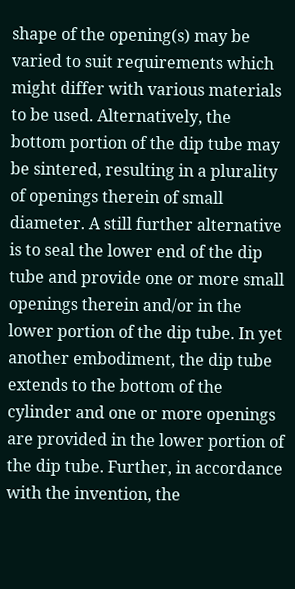shape of the opening(s) may be varied to suit requirements which might differ with various materials to be used. Alternatively, the bottom portion of the dip tube may be sintered, resulting in a plurality of openings therein of small diameter. A still further alternative is to seal the lower end of the dip tube and provide one or more small openings therein and/or in the lower portion of the dip tube. In yet another embodiment, the dip tube extends to the bottom of the cylinder and one or more openings are provided in the lower portion of the dip tube. Further, in accordance with the invention, the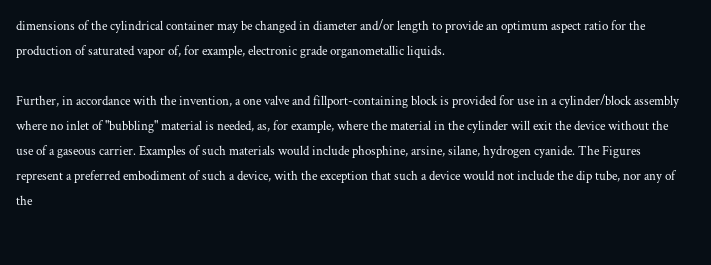dimensions of the cylindrical container may be changed in diameter and/or length to provide an optimum aspect ratio for the production of saturated vapor of, for example, electronic grade organometallic liquids.

Further, in accordance with the invention, a one valve and fillport-containing block is provided for use in a cylinder/block assembly where no inlet of "bubbling" material is needed, as, for example, where the material in the cylinder will exit the device without the use of a gaseous carrier. Examples of such materials would include phosphine, arsine, silane, hydrogen cyanide. The Figures represent a preferred embodiment of such a device, with the exception that such a device would not include the dip tube, nor any of the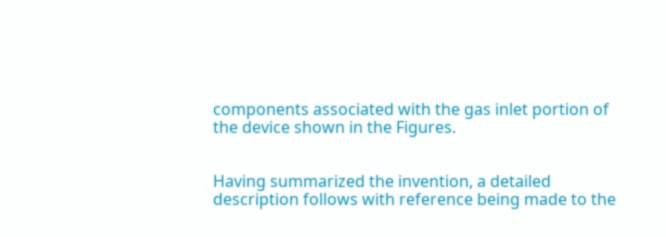components associated with the gas inlet portion of the device shown in the Figures.


Having summarized the invention, a detailed description follows with reference being made to the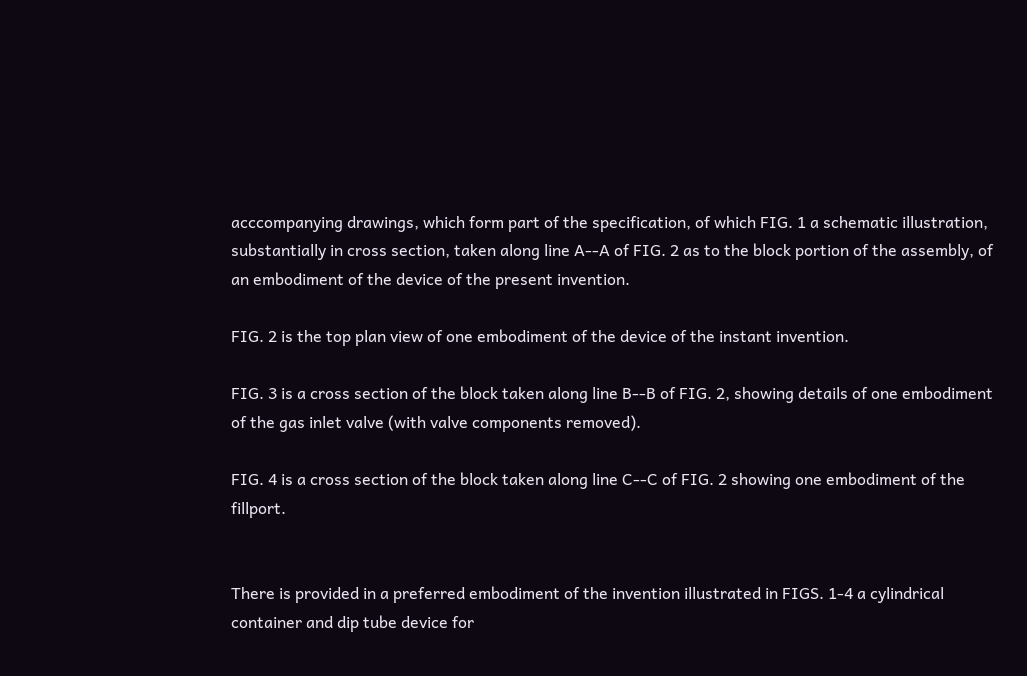acccompanying drawings, which form part of the specification, of which FIG. 1 a schematic illustration, substantially in cross section, taken along line A--A of FIG. 2 as to the block portion of the assembly, of an embodiment of the device of the present invention.

FIG. 2 is the top plan view of one embodiment of the device of the instant invention.

FIG. 3 is a cross section of the block taken along line B--B of FIG. 2, showing details of one embodiment of the gas inlet valve (with valve components removed).

FIG. 4 is a cross section of the block taken along line C--C of FIG. 2 showing one embodiment of the fillport.


There is provided in a preferred embodiment of the invention illustrated in FIGS. 1-4 a cylindrical container and dip tube device for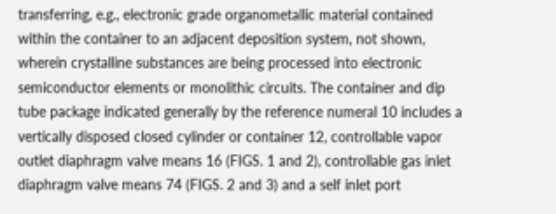transferring, e.g., electronic grade organometallic material contained within the container to an adjacent deposition system, not shown, wherein crystalline substances are being processed into electronic semiconductor elements or monolithic circuits. The container and dip tube package indicated generally by the reference numeral 10 includes a vertically disposed closed cylinder or container 12, controllable vapor outlet diaphragm valve means 16 (FIGS. 1 and 2), controllable gas inlet diaphragm valve means 74 (FIGS. 2 and 3) and a self inlet port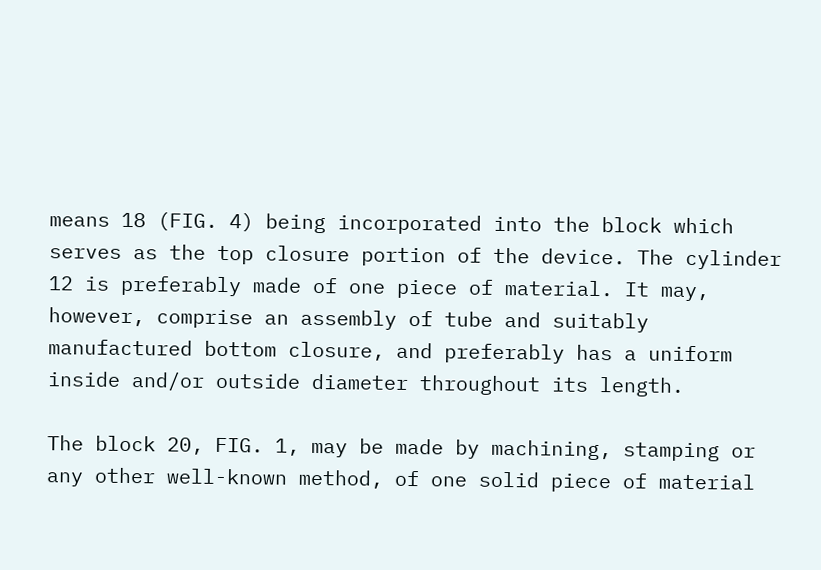means 18 (FIG. 4) being incorporated into the block which serves as the top closure portion of the device. The cylinder 12 is preferably made of one piece of material. It may, however, comprise an assembly of tube and suitably manufactured bottom closure, and preferably has a uniform inside and/or outside diameter throughout its length.

The block 20, FIG. 1, may be made by machining, stamping or any other well-known method, of one solid piece of material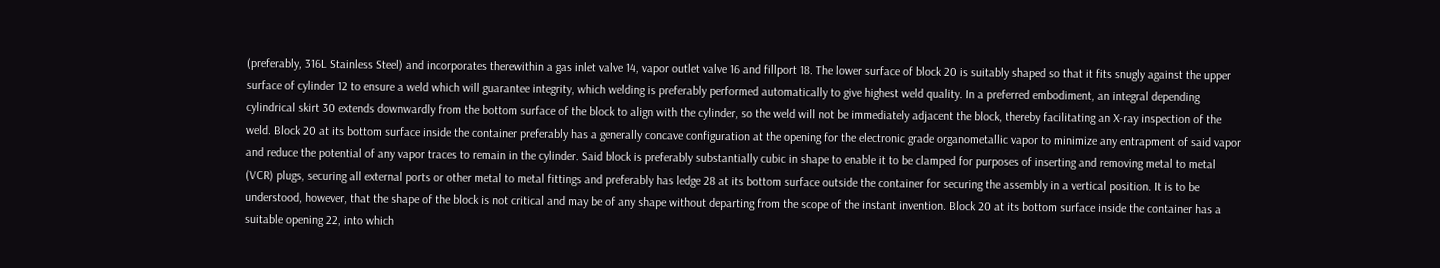(preferably, 316L Stainless Steel) and incorporates therewithin a gas inlet valve 14, vapor outlet valve 16 and fillport 18. The lower surface of block 20 is suitably shaped so that it fits snugly against the upper surface of cylinder 12 to ensure a weld which will guarantee integrity, which welding is preferably performed automatically to give highest weld quality. In a preferred embodiment, an integral depending cylindrical skirt 30 extends downwardly from the bottom surface of the block to align with the cylinder, so the weld will not be immediately adjacent the block, thereby facilitating an X-ray inspection of the weld. Block 20 at its bottom surface inside the container preferably has a generally concave configuration at the opening for the electronic grade organometallic vapor to minimize any entrapment of said vapor and reduce the potential of any vapor traces to remain in the cylinder. Said block is preferably substantially cubic in shape to enable it to be clamped for purposes of inserting and removing metal to metal (VCR) plugs, securing all external ports or other metal to metal fittings and preferably has ledge 28 at its bottom surface outside the container for securing the assembly in a vertical position. It is to be understood, however, that the shape of the block is not critical and may be of any shape without departing from the scope of the instant invention. Block 20 at its bottom surface inside the container has a suitable opening 22, into which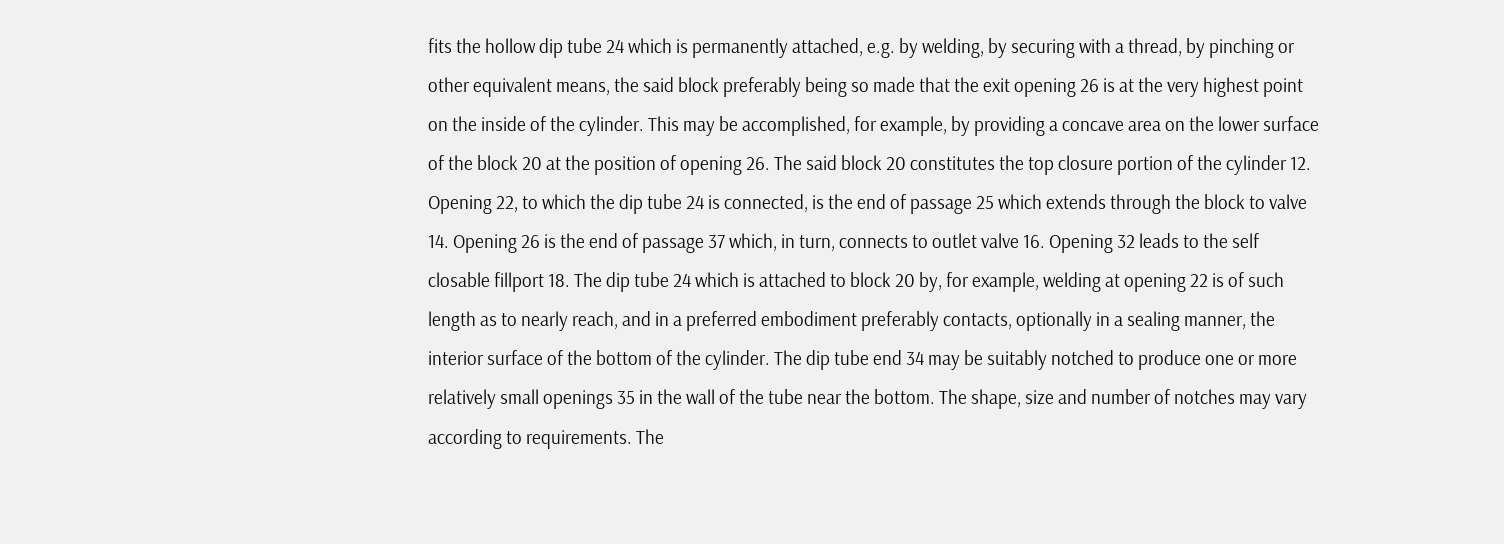fits the hollow dip tube 24 which is permanently attached, e.g. by welding, by securing with a thread, by pinching or other equivalent means, the said block preferably being so made that the exit opening 26 is at the very highest point on the inside of the cylinder. This may be accomplished, for example, by providing a concave area on the lower surface of the block 20 at the position of opening 26. The said block 20 constitutes the top closure portion of the cylinder 12. Opening 22, to which the dip tube 24 is connected, is the end of passage 25 which extends through the block to valve 14. Opening 26 is the end of passage 37 which, in turn, connects to outlet valve 16. Opening 32 leads to the self closable fillport 18. The dip tube 24 which is attached to block 20 by, for example, welding at opening 22 is of such length as to nearly reach, and in a preferred embodiment preferably contacts, optionally in a sealing manner, the interior surface of the bottom of the cylinder. The dip tube end 34 may be suitably notched to produce one or more relatively small openings 35 in the wall of the tube near the bottom. The shape, size and number of notches may vary according to requirements. The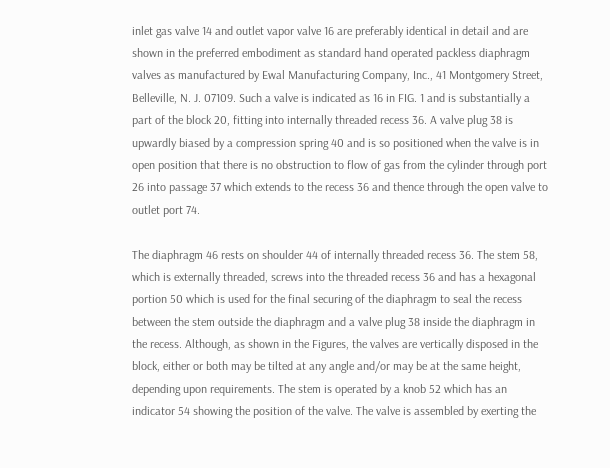inlet gas valve 14 and outlet vapor valve 16 are preferably identical in detail and are shown in the preferred embodiment as standard hand operated packless diaphragm valves as manufactured by Ewal Manufacturing Company, Inc., 41 Montgomery Street, Belleville, N. J. 07109. Such a valve is indicated as 16 in FIG. 1 and is substantially a part of the block 20, fitting into internally threaded recess 36. A valve plug 38 is upwardly biased by a compression spring 40 and is so positioned when the valve is in open position that there is no obstruction to flow of gas from the cylinder through port 26 into passage 37 which extends to the recess 36 and thence through the open valve to outlet port 74.

The diaphragm 46 rests on shoulder 44 of internally threaded recess 36. The stem 58, which is externally threaded, screws into the threaded recess 36 and has a hexagonal portion 50 which is used for the final securing of the diaphragm to seal the recess between the stem outside the diaphragm and a valve plug 38 inside the diaphragm in the recess. Although, as shown in the Figures, the valves are vertically disposed in the block, either or both may be tilted at any angle and/or may be at the same height, depending upon requirements. The stem is operated by a knob 52 which has an indicator 54 showing the position of the valve. The valve is assembled by exerting the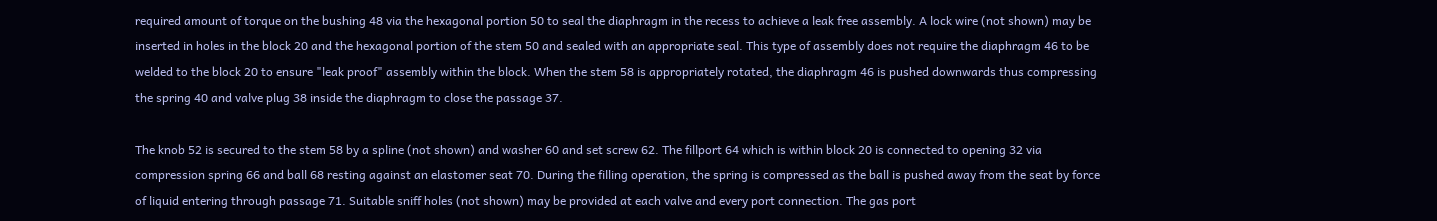required amount of torque on the bushing 48 via the hexagonal portion 50 to seal the diaphragm in the recess to achieve a leak free assembly. A lock wire (not shown) may be inserted in holes in the block 20 and the hexagonal portion of the stem 50 and sealed with an appropriate seal. This type of assembly does not require the diaphragm 46 to be welded to the block 20 to ensure "leak proof" assembly within the block. When the stem 58 is appropriately rotated, the diaphragm 46 is pushed downwards thus compressing the spring 40 and valve plug 38 inside the diaphragm to close the passage 37.

The knob 52 is secured to the stem 58 by a spline (not shown) and washer 60 and set screw 62. The fillport 64 which is within block 20 is connected to opening 32 via compression spring 66 and ball 68 resting against an elastomer seat 70. During the filling operation, the spring is compressed as the ball is pushed away from the seat by force of liquid entering through passage 71. Suitable sniff holes (not shown) may be provided at each valve and every port connection. The gas port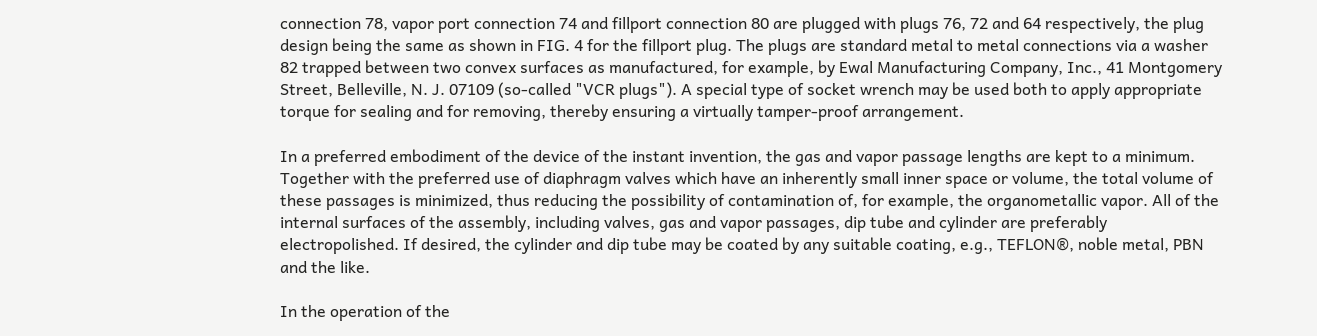connection 78, vapor port connection 74 and fillport connection 80 are plugged with plugs 76, 72 and 64 respectively, the plug design being the same as shown in FIG. 4 for the fillport plug. The plugs are standard metal to metal connections via a washer 82 trapped between two convex surfaces as manufactured, for example, by Ewal Manufacturing Company, Inc., 41 Montgomery Street, Belleville, N. J. 07109 (so-called "VCR plugs"). A special type of socket wrench may be used both to apply appropriate torque for sealing and for removing, thereby ensuring a virtually tamper-proof arrangement.

In a preferred embodiment of the device of the instant invention, the gas and vapor passage lengths are kept to a minimum. Together with the preferred use of diaphragm valves which have an inherently small inner space or volume, the total volume of these passages is minimized, thus reducing the possibility of contamination of, for example, the organometallic vapor. All of the internal surfaces of the assembly, including valves, gas and vapor passages, dip tube and cylinder are preferably electropolished. If desired, the cylinder and dip tube may be coated by any suitable coating, e.g., TEFLON®, noble metal, PBN and the like.

In the operation of the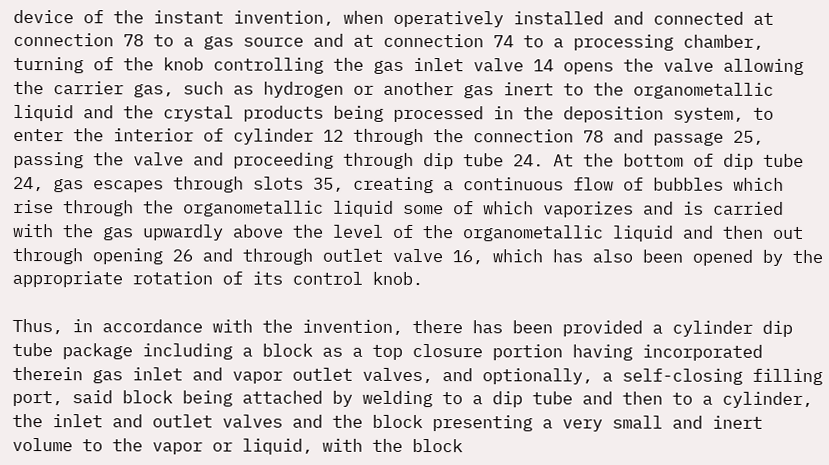device of the instant invention, when operatively installed and connected at connection 78 to a gas source and at connection 74 to a processing chamber, turning of the knob controlling the gas inlet valve 14 opens the valve allowing the carrier gas, such as hydrogen or another gas inert to the organometallic liquid and the crystal products being processed in the deposition system, to enter the interior of cylinder 12 through the connection 78 and passage 25, passing the valve and proceeding through dip tube 24. At the bottom of dip tube 24, gas escapes through slots 35, creating a continuous flow of bubbles which rise through the organometallic liquid some of which vaporizes and is carried with the gas upwardly above the level of the organometallic liquid and then out through opening 26 and through outlet valve 16, which has also been opened by the appropriate rotation of its control knob.

Thus, in accordance with the invention, there has been provided a cylinder dip tube package including a block as a top closure portion having incorporated therein gas inlet and vapor outlet valves, and optionally, a self-closing filling port, said block being attached by welding to a dip tube and then to a cylinder, the inlet and outlet valves and the block presenting a very small and inert volume to the vapor or liquid, with the block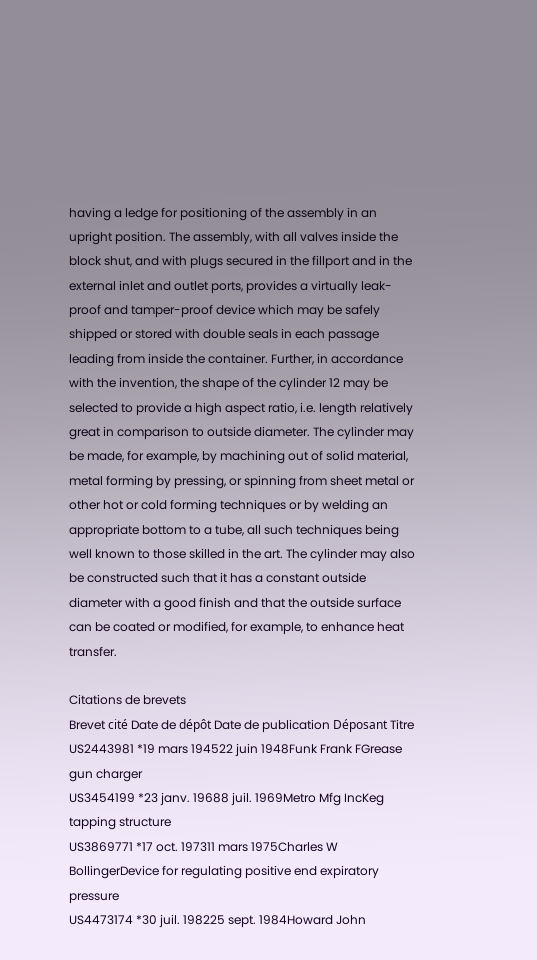having a ledge for positioning of the assembly in an upright position. The assembly, with all valves inside the block shut, and with plugs secured in the fillport and in the external inlet and outlet ports, provides a virtually leak-proof and tamper-proof device which may be safely shipped or stored with double seals in each passage leading from inside the container. Further, in accordance with the invention, the shape of the cylinder 12 may be selected to provide a high aspect ratio, i.e. length relatively great in comparison to outside diameter. The cylinder may be made, for example, by machining out of solid material, metal forming by pressing, or spinning from sheet metal or other hot or cold forming techniques or by welding an appropriate bottom to a tube, all such techniques being well known to those skilled in the art. The cylinder may also be constructed such that it has a constant outside diameter with a good finish and that the outside surface can be coated or modified, for example, to enhance heat transfer.

Citations de brevets
Brevet cité Date de dépôt Date de publication Déposant Titre
US2443981 *19 mars 194522 juin 1948Funk Frank FGrease gun charger
US3454199 *23 janv. 19688 juil. 1969Metro Mfg IncKeg tapping structure
US3869771 *17 oct. 197311 mars 1975Charles W BollingerDevice for regulating positive end expiratory pressure
US4473174 *30 juil. 198225 sept. 1984Howard John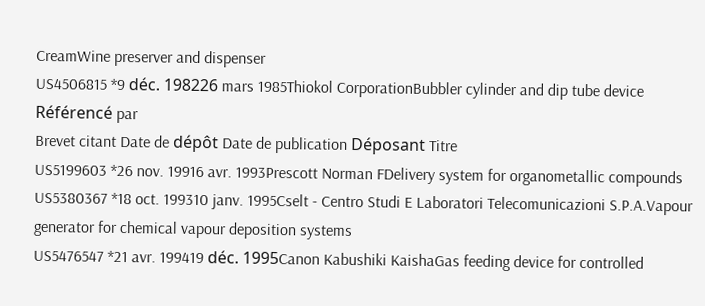CreamWine preserver and dispenser
US4506815 *9 déc. 198226 mars 1985Thiokol CorporationBubbler cylinder and dip tube device
Référencé par
Brevet citant Date de dépôt Date de publication Déposant Titre
US5199603 *26 nov. 19916 avr. 1993Prescott Norman FDelivery system for organometallic compounds
US5380367 *18 oct. 199310 janv. 1995Cselt - Centro Studi E Laboratori Telecomunicazioni S.P.A.Vapour generator for chemical vapour deposition systems
US5476547 *21 avr. 199419 déc. 1995Canon Kabushiki KaishaGas feeding device for controlled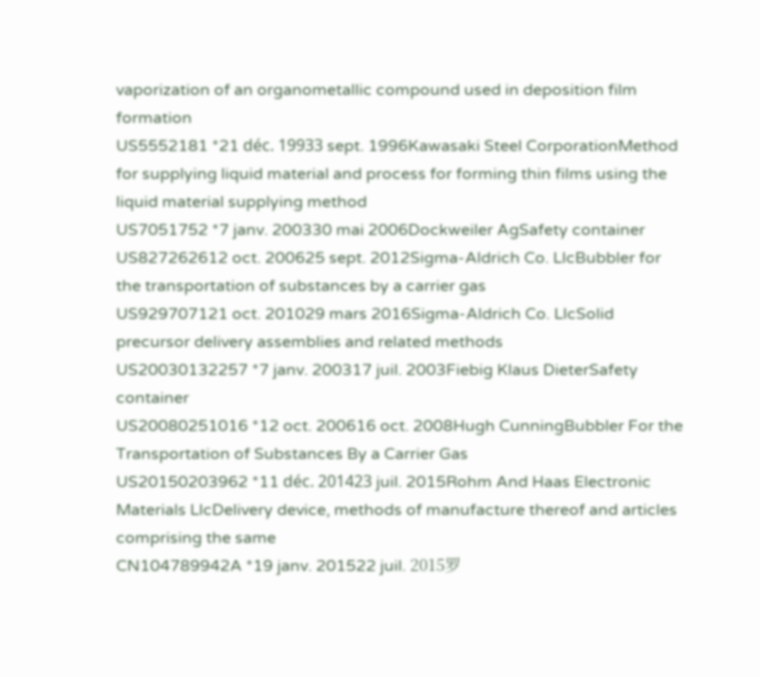vaporization of an organometallic compound used in deposition film formation
US5552181 *21 déc. 19933 sept. 1996Kawasaki Steel CorporationMethod for supplying liquid material and process for forming thin films using the liquid material supplying method
US7051752 *7 janv. 200330 mai 2006Dockweiler AgSafety container
US827262612 oct. 200625 sept. 2012Sigma-Aldrich Co. LlcBubbler for the transportation of substances by a carrier gas
US929707121 oct. 201029 mars 2016Sigma-Aldrich Co. LlcSolid precursor delivery assemblies and related methods
US20030132257 *7 janv. 200317 juil. 2003Fiebig Klaus DieterSafety container
US20080251016 *12 oct. 200616 oct. 2008Hugh CunningBubbler For the Transportation of Substances By a Carrier Gas
US20150203962 *11 déc. 201423 juil. 2015Rohm And Haas Electronic Materials LlcDelivery device, methods of manufacture thereof and articles comprising the same
CN104789942A *19 janv. 201522 juil. 2015罗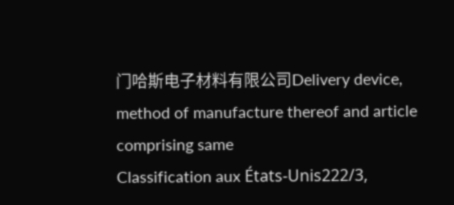门哈斯电子材料有限公司Delivery device, method of manufacture thereof and article comprising same
Classification aux États-Unis222/3,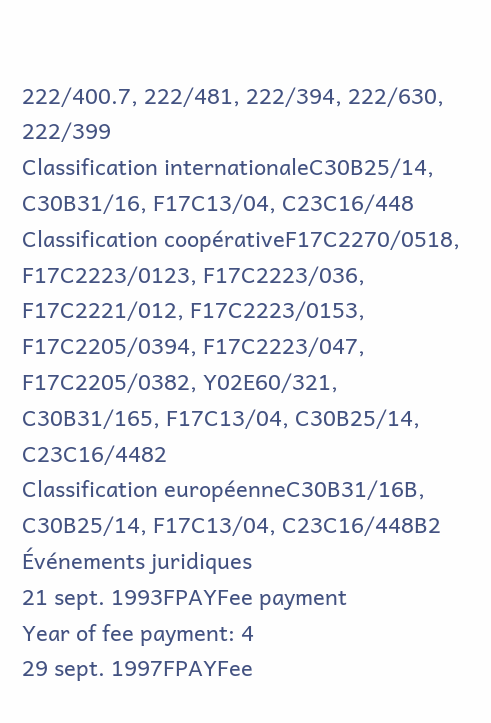222/400.7, 222/481, 222/394, 222/630, 222/399
Classification internationaleC30B25/14, C30B31/16, F17C13/04, C23C16/448
Classification coopérativeF17C2270/0518, F17C2223/0123, F17C2223/036, F17C2221/012, F17C2223/0153, F17C2205/0394, F17C2223/047, F17C2205/0382, Y02E60/321, C30B31/165, F17C13/04, C30B25/14, C23C16/4482
Classification européenneC30B31/16B, C30B25/14, F17C13/04, C23C16/448B2
Événements juridiques
21 sept. 1993FPAYFee payment
Year of fee payment: 4
29 sept. 1997FPAYFee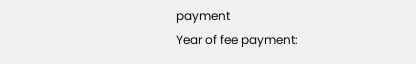payment
Year of fee payment: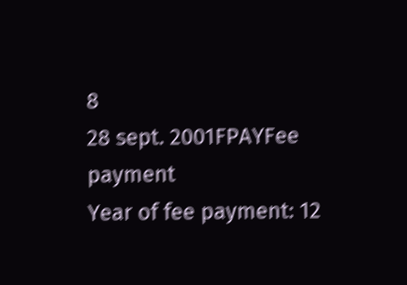8
28 sept. 2001FPAYFee payment
Year of fee payment: 12